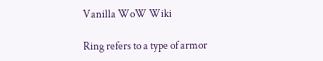Vanilla WoW Wiki

Ring refers to a type of armor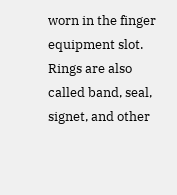worn in the finger equipment slot. Rings are also called band, seal, signet, and other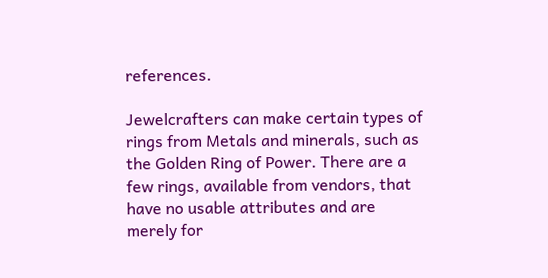references.

Jewelcrafters can make certain types of rings from Metals and minerals, such as the Golden Ring of Power. There are a few rings, available from vendors, that have no usable attributes and are merely for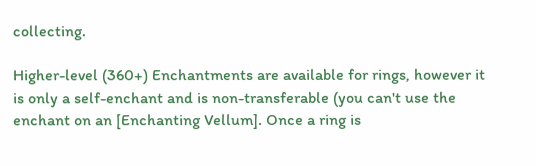collecting.

Higher-level (360+) Enchantments are available for rings, however it is only a self-enchant and is non-transferable (you can't use the enchant on an [Enchanting Vellum]. Once a ring is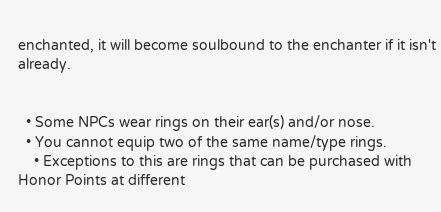enchanted, it will become soulbound to the enchanter if it isn't already.


  • Some NPCs wear rings on their ear(s) and/or nose.
  • You cannot equip two of the same name/type rings.
    • Exceptions to this are rings that can be purchased with Honor Points at different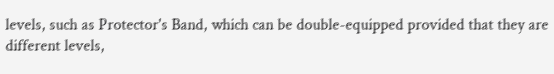levels, such as Protector's Band, which can be double-equipped provided that they are different levels,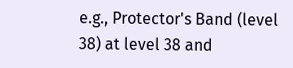e.g., Protector's Band (level 38) at level 38 and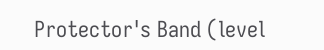Protector's Band (level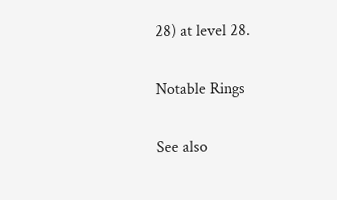28) at level 28.

Notable Rings

See also